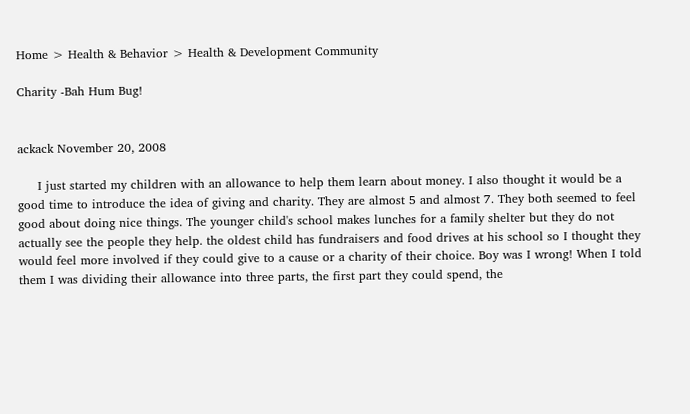Home > Health & Behavior > Health & Development Community

Charity -Bah Hum Bug!


ackack November 20, 2008

     I just started my children with an allowance to help them learn about money. I also thought it would be a good time to introduce the idea of giving and charity. They are almost 5 and almost 7. They both seemed to feel good about doing nice things. The younger child's school makes lunches for a family shelter but they do not actually see the people they help. the oldest child has fundraisers and food drives at his school so I thought they would feel more involved if they could give to a cause or a charity of their choice. Boy was I wrong! When I told them I was dividing their allowance into three parts, the first part they could spend, the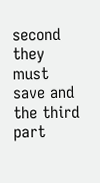second they must save and the third part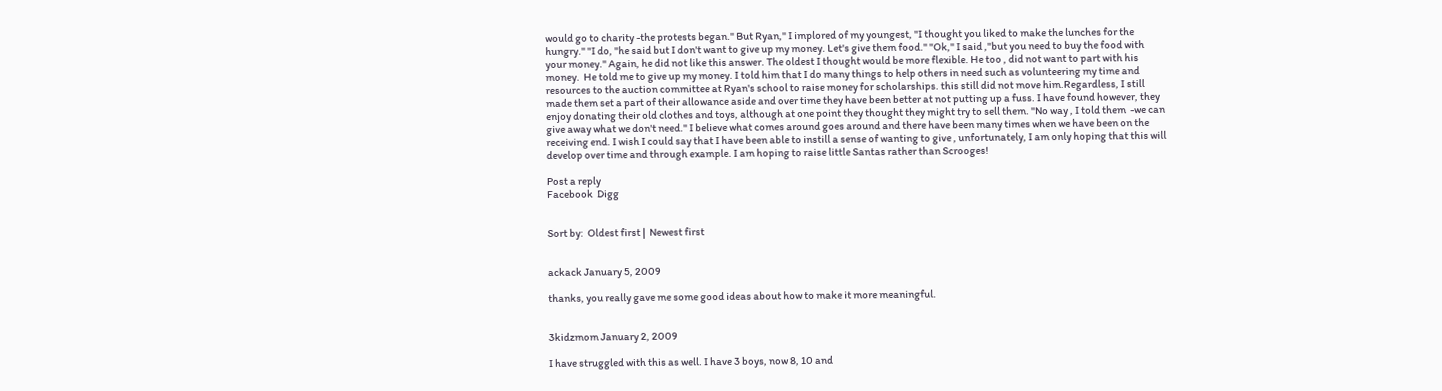would go to charity -the protests began." But Ryan," I implored of my youngest, "I thought you liked to make the lunches for the hungry." "I do, "he said but I don't want to give up my money. Let's give them food." "Ok," I said ,"but you need to buy the food with your money." Again, he did not like this answer. The oldest I thought would be more flexible. He too , did not want to part with his money.  He told me to give up my money. I told him that I do many things to help others in need such as volunteering my time and resources to the auction committee at Ryan's school to raise money for scholarships. this still did not move him.Regardless, I still made them set a part of their allowance aside and over time they have been better at not putting up a fuss. I have found however, they enjoy donating their old clothes and toys, although at one point they thought they might try to sell them. "No way , I told them  -we can give away what we don't need." I believe what comes around goes around and there have been many times when we have been on the receiving end. I wish I could say that I have been able to instill a sense of wanting to give , unfortunately, I am only hoping that this will develop over time and through example. I am hoping to raise little Santas rather than Scrooges!

Post a reply
Facebook  Digg


Sort by:  Oldest first |  Newest first


ackack January 5, 2009

thanks, you really gave me some good ideas about how to make it more meaningful.


3kidzmom January 2, 2009

I have struggled with this as well. I have 3 boys, now 8, 10 and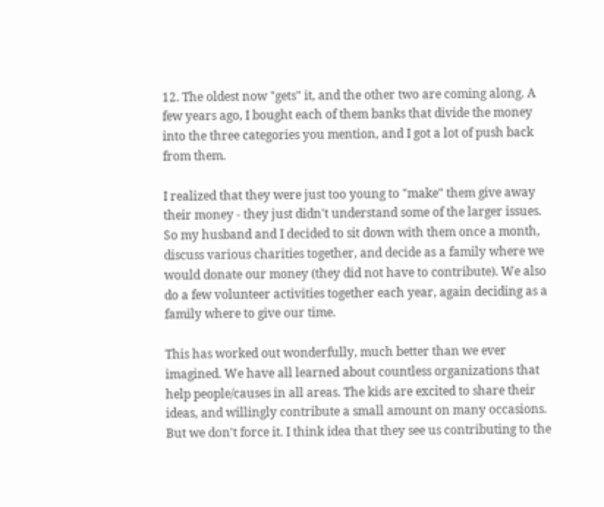12. The oldest now "gets" it, and the other two are coming along. A few years ago, I bought each of them banks that divide the money into the three categories you mention, and I got a lot of push back from them.

I realized that they were just too young to "make" them give away their money - they just didn't understand some of the larger issues. So my husband and I decided to sit down with them once a month, discuss various charities together, and decide as a family where we would donate our money (they did not have to contribute). We also do a few volunteer activities together each year, again deciding as a family where to give our time.

This has worked out wonderfully, much better than we ever imagined. We have all learned about countless organizations that help people/causes in all areas. The kids are excited to share their ideas, and willingly contribute a small amount on many occasions. But we don't force it. I think idea that they see us contributing to the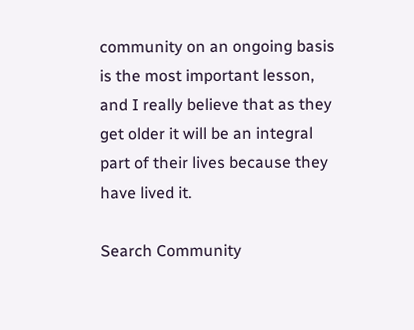community on an ongoing basis is the most important lesson, and I really believe that as they get older it will be an integral part of their lives because they have lived it.

Search Community